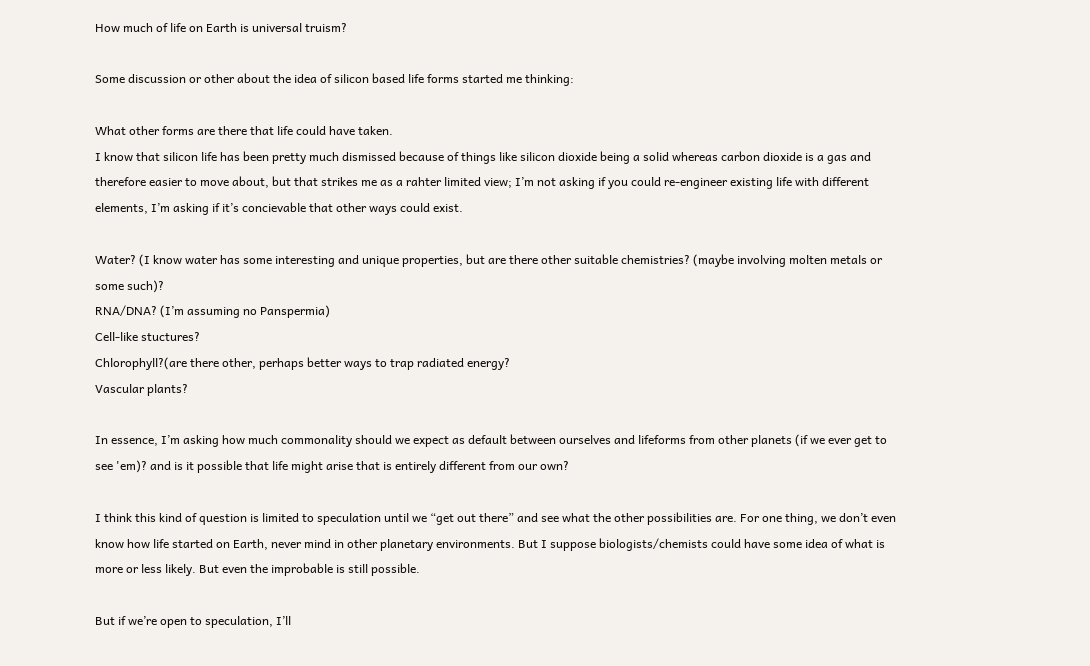How much of life on Earth is universal truism?

Some discussion or other about the idea of silicon based life forms started me thinking:

What other forms are there that life could have taken.
I know that silicon life has been pretty much dismissed because of things like silicon dioxide being a solid whereas carbon dioxide is a gas and therefore easier to move about, but that strikes me as a rahter limited view; I’m not asking if you could re-engineer existing life with different elements, I’m asking if it’s concievable that other ways could exist.

Water? (I know water has some interesting and unique properties, but are there other suitable chemistries? (maybe involving molten metals or some such)?
RNA/DNA? (I’m assuming no Panspermia)
Cell-like stuctures?
Chlorophyll?(are there other, perhaps better ways to trap radiated energy?
Vascular plants?

In essence, I’m asking how much commonality should we expect as default between ourselves and lifeforms from other planets (if we ever get to see 'em)? and is it possible that life might arise that is entirely different from our own?

I think this kind of question is limited to speculation until we “get out there” and see what the other possibilities are. For one thing, we don’t even know how life started on Earth, never mind in other planetary environments. But I suppose biologists/chemists could have some idea of what is more or less likely. But even the improbable is still possible.

But if we’re open to speculation, I’ll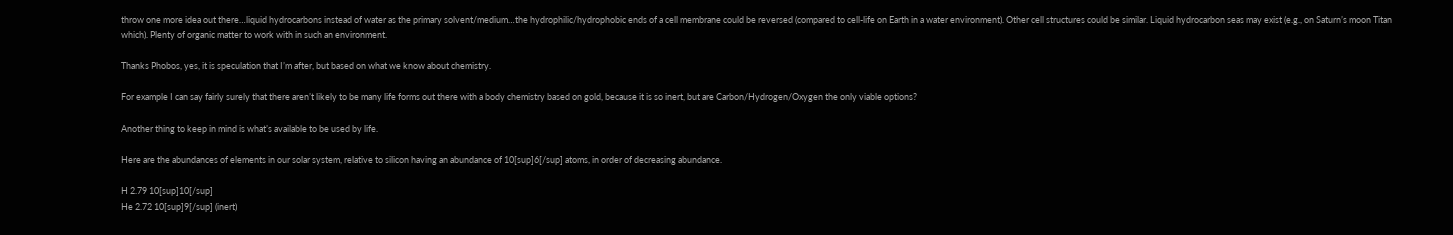throw one more idea out there…liquid hydrocarbons instead of water as the primary solvent/medium…the hydrophilic/hydrophobic ends of a cell membrane could be reversed (compared to cell-life on Earth in a water environment). Other cell structures could be similar. Liquid hydrocarbon seas may exist (e.g., on Saturn’s moon Titan which). Plenty of organic matter to work with in such an environment.

Thanks Phobos, yes, it is speculation that I’m after, but based on what we know about chemistry.

For example I can say fairly surely that there aren’t likely to be many life forms out there with a body chemistry based on gold, because it is so inert, but are Carbon/Hydrogen/Oxygen the only viable options?

Another thing to keep in mind is what’s available to be used by life.

Here are the abundances of elements in our solar system, relative to silicon having an abundance of 10[sup]6[/sup] atoms, in order of decreasing abundance.

H 2.79 10[sup]10[/sup]
He 2.72 10[sup]9[/sup] (inert)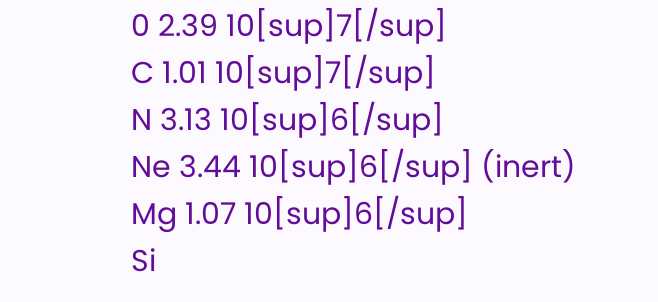0 2.39 10[sup]7[/sup]
C 1.01 10[sup]7[/sup]
N 3.13 10[sup]6[/sup]
Ne 3.44 10[sup]6[/sup] (inert)
Mg 1.07 10[sup]6[/sup]
Si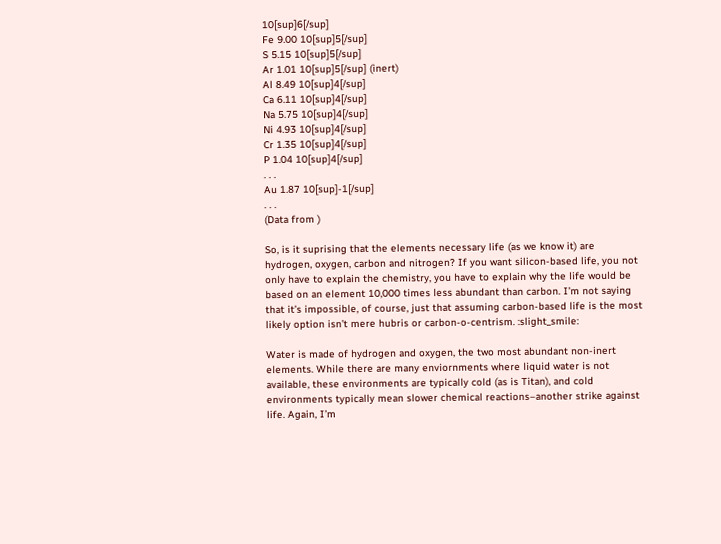10[sup]6[/sup]
Fe 9.00 10[sup]5[/sup]
S 5.15 10[sup]5[/sup]
Ar 1.01 10[sup]5[/sup] (inert)
Al 8.49 10[sup]4[/sup]
Ca 6.11 10[sup]4[/sup]
Na 5.75 10[sup]4[/sup]
Ni 4.93 10[sup]4[/sup]
Cr 1.35 10[sup]4[/sup]
P 1.04 10[sup]4[/sup]
. . .
Au 1.87 10[sup]-1[/sup]
. . .
(Data from )

So, is it suprising that the elements necessary life (as we know it) are hydrogen, oxygen, carbon and nitrogen? If you want silicon-based life, you not only have to explain the chemistry, you have to explain why the life would be based on an element 10,000 times less abundant than carbon. I’m not saying that it’s impossible, of course, just that assuming carbon-based life is the most likely option isn’t mere hubris or carbon-o-centrism. :slight_smile:

Water is made of hydrogen and oxygen, the two most abundant non-inert elements. While there are many enviornments where liquid water is not available, these environments are typically cold (as is Titan), and cold environments typically mean slower chemical reactions–another strike against life. Again, I’m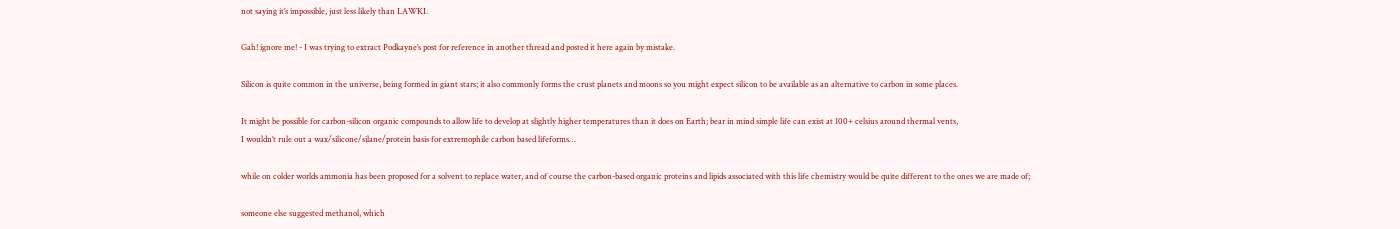not saying it’s impossible, just less likely than LAWKI.

Gah! ignore me! - I was trying to extract Podkayne’s post for reference in another thread and posted it here again by mistake.

Silicon is quite common in the universe, being formed in giant stars; it also commonly forms the crust planets and moons so you might expect silicon to be available as an alternative to carbon in some places.

It might be possible for carbon-silicon organic compounds to allow life to develop at slightly higher temperatures than it does on Earth; bear in mind simple life can exist at 100+ celsius around thermal vents,
I wouldn’t rule out a wax/silicone/silane/protein basis for extremophile carbon based lifeforms…

while on colder worlds ammonia has been proposed for a solvent to replace water, and of course the carbon-based organic proteins and lipids associated with this life chemistry would be quite different to the ones we are made of;

someone else suggested methanol, which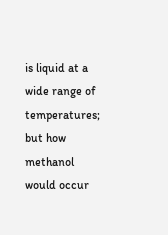is liquid at a wide range of temperatures; but how methanol would occur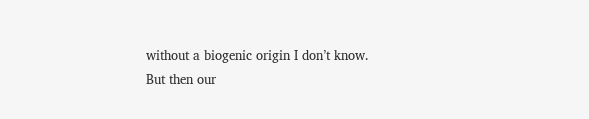without a biogenic origin I don’t know.
But then our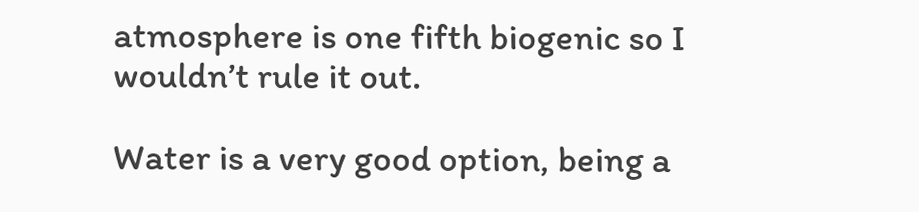atmosphere is one fifth biogenic so I wouldn’t rule it out.

Water is a very good option, being a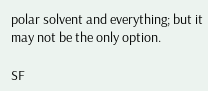polar solvent and everything; but it may not be the only option.

SF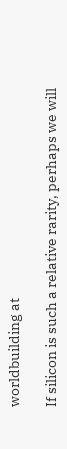worldbuilding at

If silicon is such a relative rarity, perhaps we will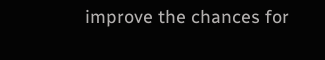improve the chances for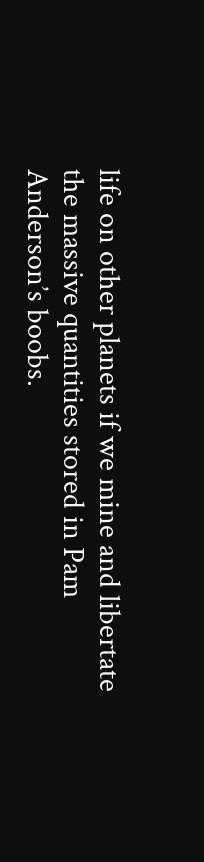life on other planets if we mine and libertate the massive quantities stored in Pam Anderson’s boobs.